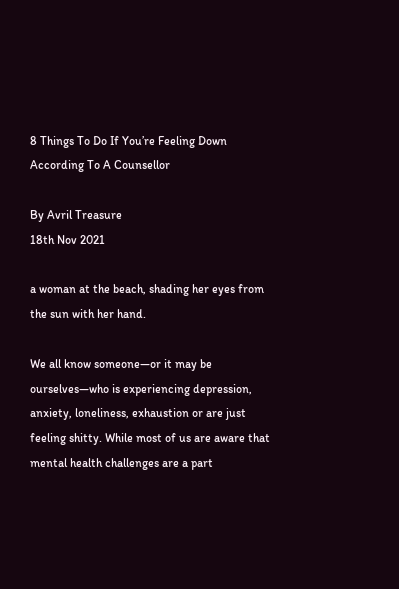8 Things To Do If You’re Feeling Down According To A Counsellor

By Avril Treasure
18th Nov 2021

a woman at the beach, shading her eyes from the sun with her hand.

We all know someone—or it may be ourselves—who is experiencing depression, anxiety, loneliness, exhaustion or are just feeling shitty. While most of us are aware that mental health challenges are a part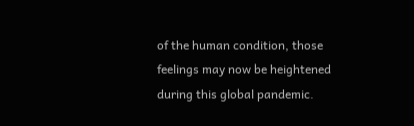of the human condition, those feelings may now be heightened during this global pandemic.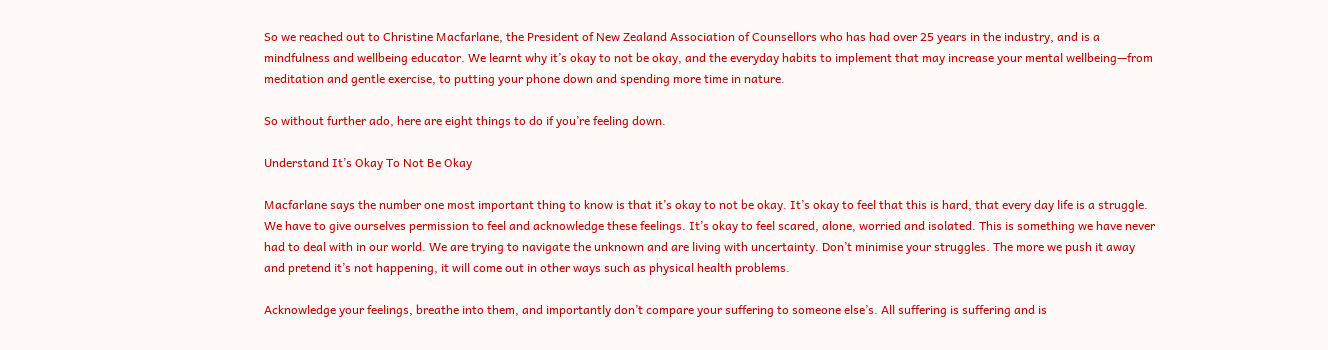So we reached out to Christine Macfarlane, the President of New Zealand Association of Counsellors who has had over 25 years in the industry, and is a mindfulness and wellbeing educator. We learnt why it’s okay to not be okay, and the everyday habits to implement that may increase your mental wellbeing—from meditation and gentle exercise, to putting your phone down and spending more time in nature.

So without further ado, here are eight things to do if you’re feeling down.

Understand It’s Okay To Not Be Okay

Macfarlane says the number one most important thing to know is that it’s okay to not be okay. It’s okay to feel that this is hard, that every day life is a struggle. We have to give ourselves permission to feel and acknowledge these feelings. It’s okay to feel scared, alone, worried and isolated. This is something we have never had to deal with in our world. We are trying to navigate the unknown and are living with uncertainty. Don’t minimise your struggles. The more we push it away and pretend it’s not happening, it will come out in other ways such as physical health problems.

Acknowledge your feelings, breathe into them, and importantly don’t compare your suffering to someone else’s. All suffering is suffering and is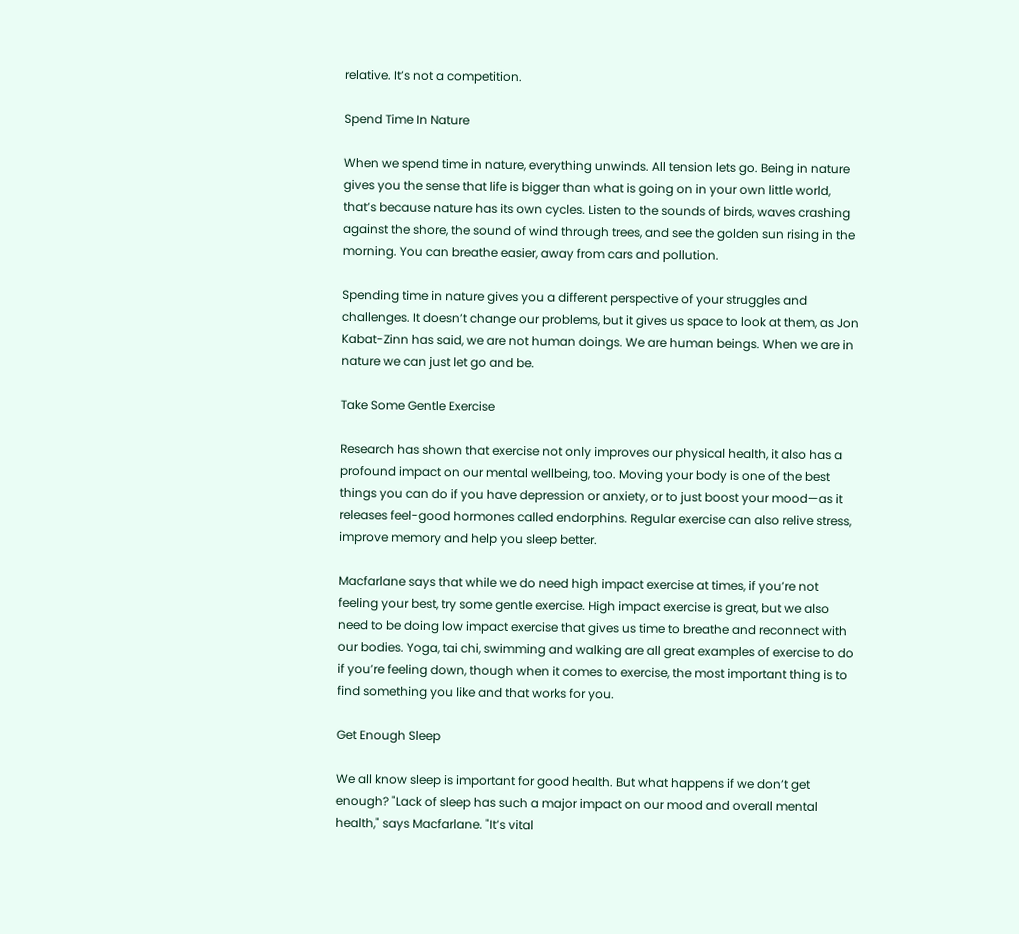relative. It’s not a competition.

Spend Time In Nature

When we spend time in nature, everything unwinds. All tension lets go. Being in nature gives you the sense that life is bigger than what is going on in your own little world, that’s because nature has its own cycles. Listen to the sounds of birds, waves crashing against the shore, the sound of wind through trees, and see the golden sun rising in the morning. You can breathe easier, away from cars and pollution.

Spending time in nature gives you a different perspective of your struggles and challenges. It doesn’t change our problems, but it gives us space to look at them, as Jon Kabat-Zinn has said, we are not human doings. We are human beings. When we are in nature we can just let go and be.

Take Some Gentle Exercise

Research has shown that exercise not only improves our physical health, it also has a profound impact on our mental wellbeing, too. Moving your body is one of the best things you can do if you have depression or anxiety, or to just boost your mood—as it releases feel-good hormones called endorphins. Regular exercise can also relive stress, improve memory and help you sleep better.

Macfarlane says that while we do need high impact exercise at times, if you’re not feeling your best, try some gentle exercise. High impact exercise is great, but we also need to be doing low impact exercise that gives us time to breathe and reconnect with our bodies. Yoga, tai chi, swimming and walking are all great examples of exercise to do if you’re feeling down, though when it comes to exercise, the most important thing is to find something you like and that works for you.

Get Enough Sleep

We all know sleep is important for good health. But what happens if we don’t get enough? "Lack of sleep has such a major impact on our mood and overall mental health," says Macfarlane. "It’s vital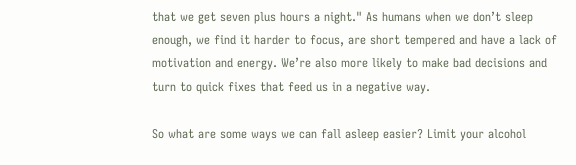that we get seven plus hours a night." As humans when we don’t sleep enough, we find it harder to focus, are short tempered and have a lack of motivation and energy. We’re also more likely to make bad decisions and turn to quick fixes that feed us in a negative way.

So what are some ways we can fall asleep easier? Limit your alcohol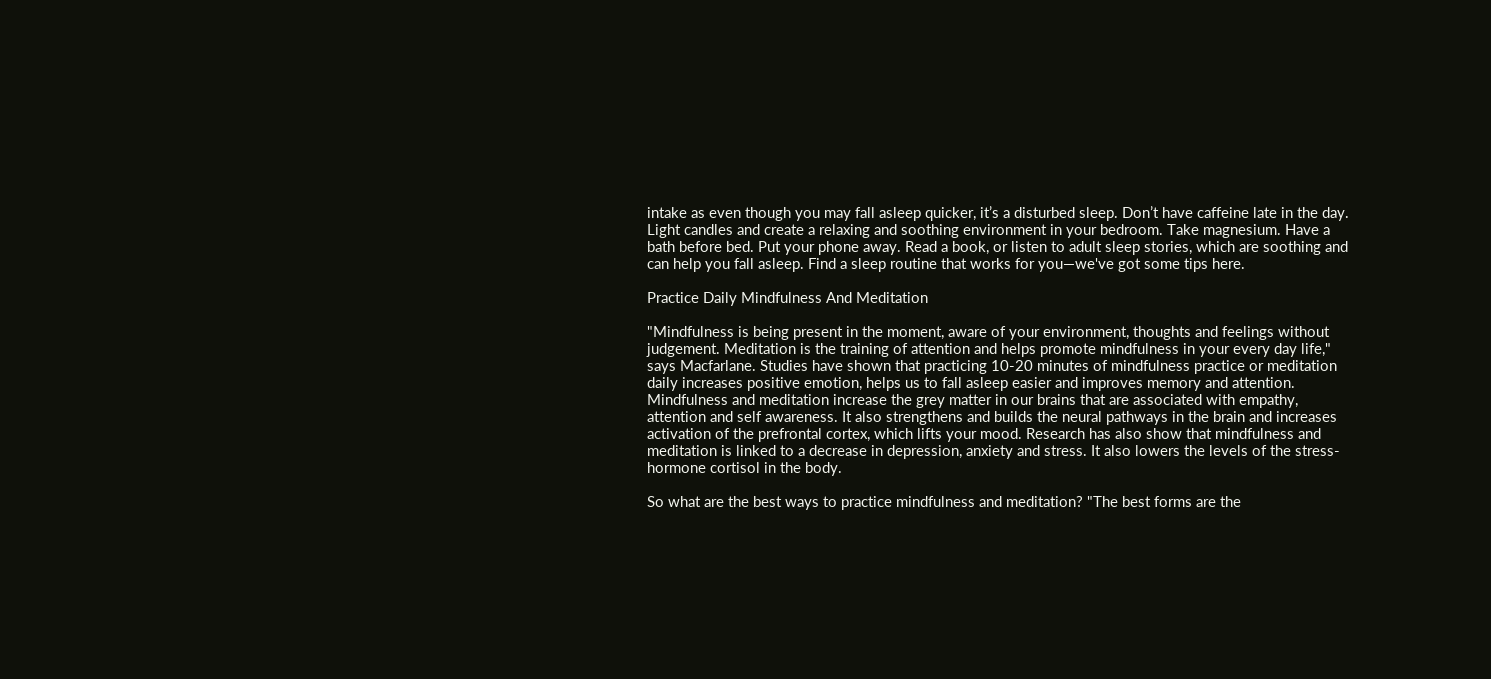intake as even though you may fall asleep quicker, it’s a disturbed sleep. Don’t have caffeine late in the day. Light candles and create a relaxing and soothing environment in your bedroom. Take magnesium. Have a bath before bed. Put your phone away. Read a book, or listen to adult sleep stories, which are soothing and can help you fall asleep. Find a sleep routine that works for you—we've got some tips here.

Practice Daily Mindfulness And Meditation

"Mindfulness is being present in the moment, aware of your environment, thoughts and feelings without judgement. Meditation is the training of attention and helps promote mindfulness in your every day life," says Macfarlane. Studies have shown that practicing 10-20 minutes of mindfulness practice or meditation daily increases positive emotion, helps us to fall asleep easier and improves memory and attention. Mindfulness and meditation increase the grey matter in our brains that are associated with empathy, attention and self awareness. It also strengthens and builds the neural pathways in the brain and increases activation of the prefrontal cortex, which lifts your mood. Research has also show that mindfulness and meditation is linked to a decrease in depression, anxiety and stress. It also lowers the levels of the stress-hormone cortisol in the body.

So what are the best ways to practice mindfulness and meditation? "The best forms are the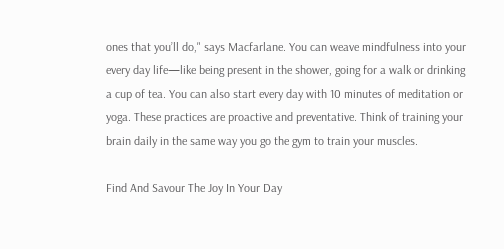ones that you’ll do," says Macfarlane. You can weave mindfulness into your every day life—like being present in the shower, going for a walk or drinking a cup of tea. You can also start every day with 10 minutes of meditation or yoga. These practices are proactive and preventative. Think of training your brain daily in the same way you go the gym to train your muscles.

Find And Savour The Joy In Your Day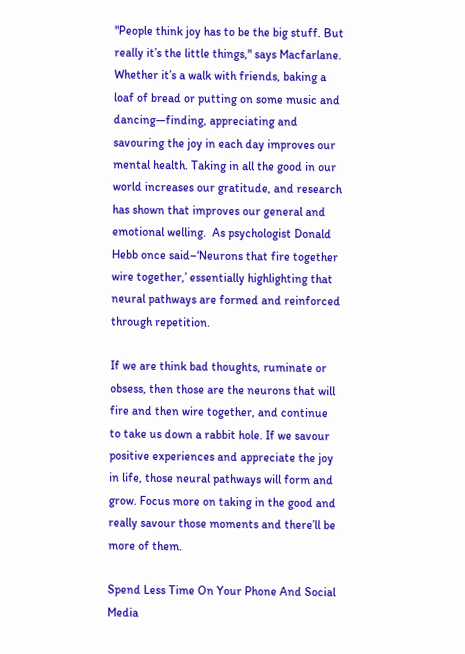"People think joy has to be the big stuff. But really it’s the little things," says Macfarlane. Whether it’s a walk with friends, baking a loaf of bread or putting on some music and dancing—finding, appreciating and savouring the joy in each day improves our mental health. Taking in all the good in our world increases our gratitude, and research has shown that improves our general and emotional welling.  As psychologist Donald Hebb once said–‘Neurons that fire together wire together,’ essentially highlighting that neural pathways are formed and reinforced through repetition.

If we are think bad thoughts, ruminate or obsess, then those are the neurons that will fire and then wire together, and continue to take us down a rabbit hole. If we savour positive experiences and appreciate the joy in life, those neural pathways will form and grow. Focus more on taking in the good and really savour those moments and there’ll be more of them.

Spend Less Time On Your Phone And Social Media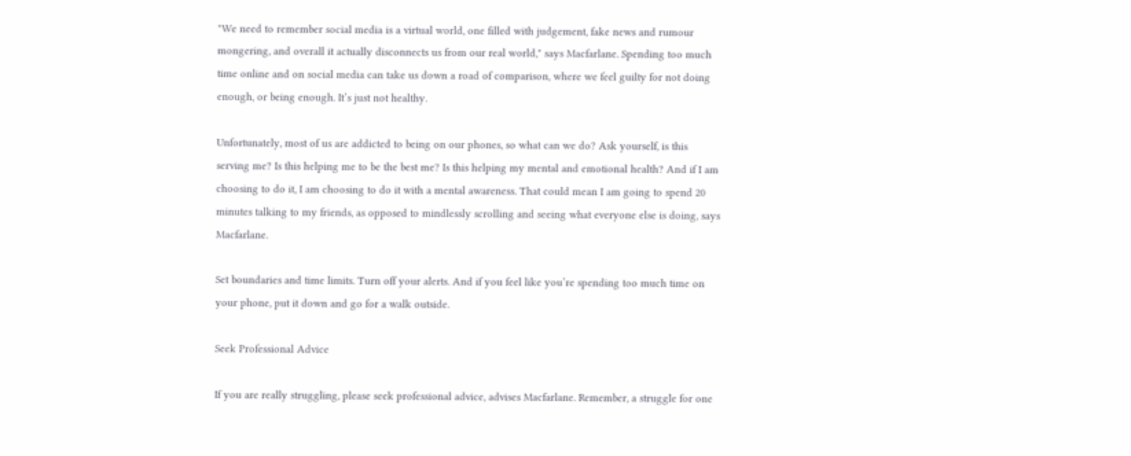"We need to remember social media is a virtual world, one filled with judgement, fake news and rumour mongering, and overall it actually disconnects us from our real world," says Macfarlane. Spending too much time online and on social media can take us down a road of comparison, where we feel guilty for not doing enough, or being enough. It’s just not healthy.

Unfortunately, most of us are addicted to being on our phones, so what can we do? Ask yourself, is this serving me? Is this helping me to be the best me? Is this helping my mental and emotional health? And if I am choosing to do it, I am choosing to do it with a mental awareness. That could mean I am going to spend 20 minutes talking to my friends, as opposed to mindlessly scrolling and seeing what everyone else is doing, says Macfarlane.

Set boundaries and time limits. Turn off your alerts. And if you feel like you’re spending too much time on your phone, put it down and go for a walk outside.

Seek Professional Advice

If you are really struggling, please seek professional advice, advises Macfarlane. Remember, a struggle for one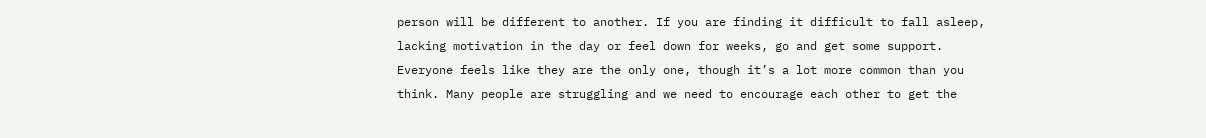person will be different to another. If you are finding it difficult to fall asleep, lacking motivation in the day or feel down for weeks, go and get some support.  Everyone feels like they are the only one, though it’s a lot more common than you think. Many people are struggling and we need to encourage each other to get the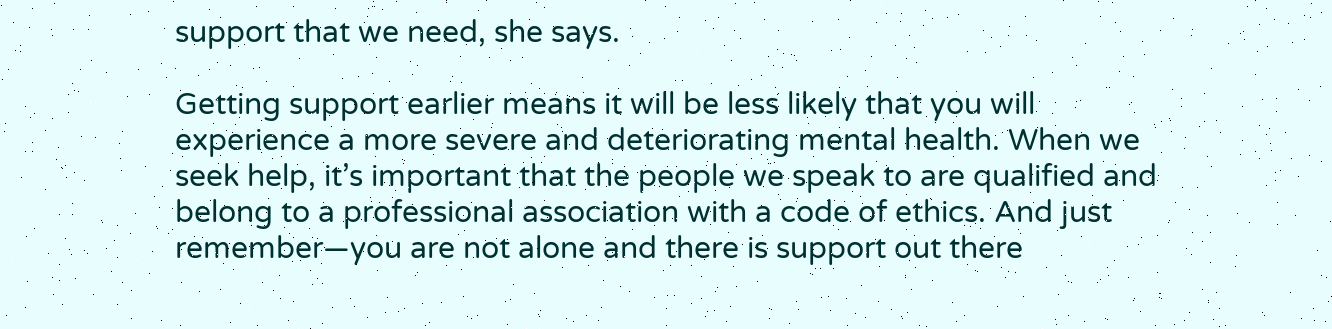support that we need, she says.

Getting support earlier means it will be less likely that you will experience a more severe and deteriorating mental health. When we seek help, it’s important that the people we speak to are qualified and belong to a professional association with a code of ethics. And just remember—you are not alone and there is support out there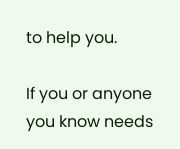to help you.

If you or anyone you know needs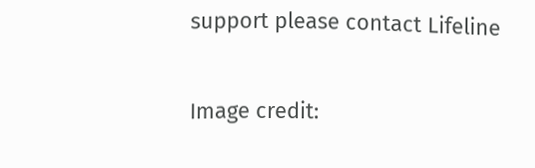support please contact Lifeline

Image credit: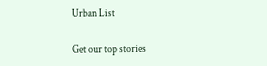Urban List

Get our top stories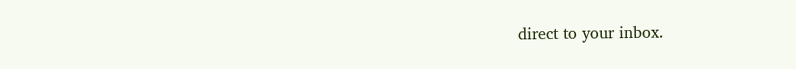direct to your inbox.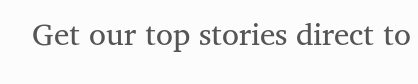Get our top stories direct to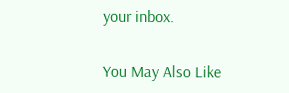your inbox.

You May Also Like